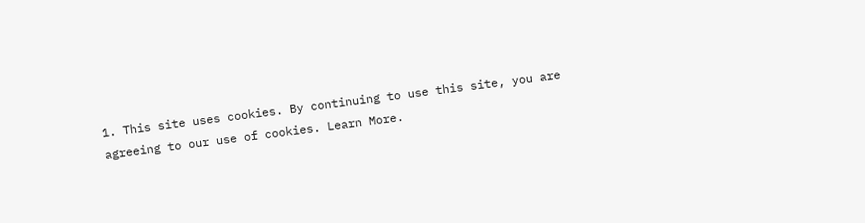1. This site uses cookies. By continuing to use this site, you are agreeing to our use of cookies. Learn More.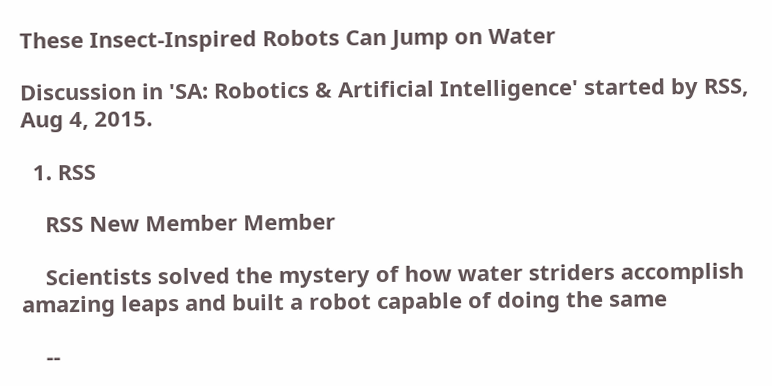These Insect-Inspired Robots Can Jump on Water

Discussion in 'SA: Robotics & Artificial Intelligence' started by RSS, Aug 4, 2015.

  1. RSS

    RSS New Member Member

    Scientists solved the mystery of how water striders accomplish amazing leaps and built a robot capable of doing the same

    --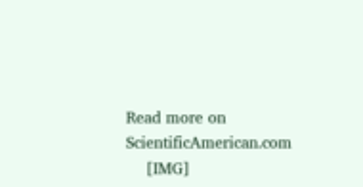Read more on ScientificAmerican.com
    [IMG]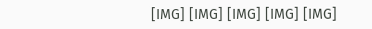[IMG] [IMG] [IMG] [IMG] [IMG]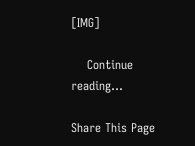[IMG]

    Continue reading...

Share This Page